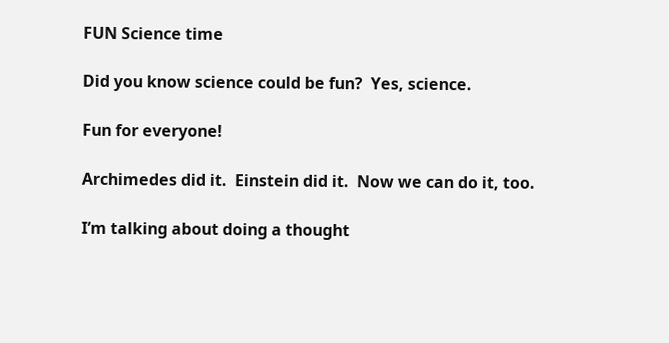FUN Science time

Did you know science could be fun?  Yes, science.

Fun for everyone!

Archimedes did it.  Einstein did it.  Now we can do it, too.

I’m talking about doing a thought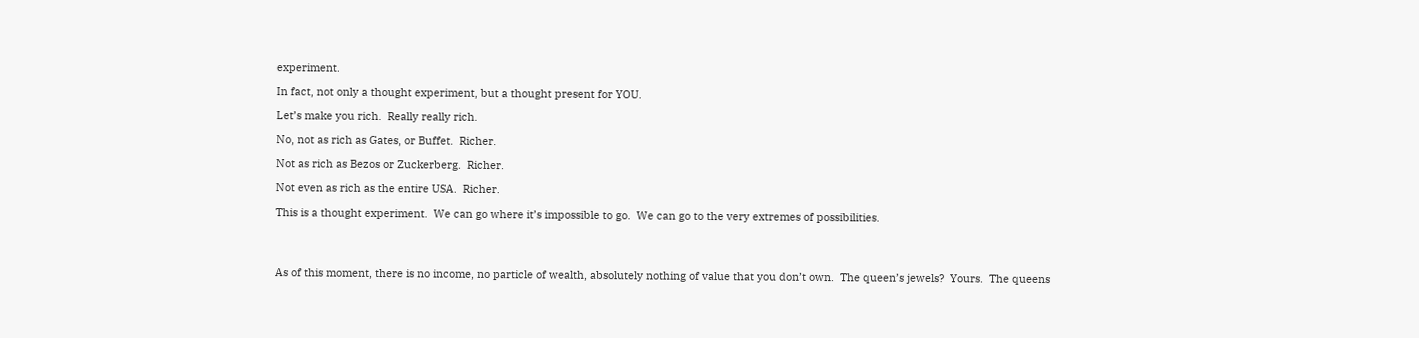experiment.

In fact, not only a thought experiment, but a thought present for YOU.

Let’s make you rich.  Really really rich.

No, not as rich as Gates, or Buffet.  Richer.

Not as rich as Bezos or Zuckerberg.  Richer.

Not even as rich as the entire USA.  Richer.

This is a thought experiment.  We can go where it’s impossible to go.  We can go to the very extremes of possibilities.




As of this moment, there is no income, no particle of wealth, absolutely nothing of value that you don’t own.  The queen’s jewels?  Yours.  The queens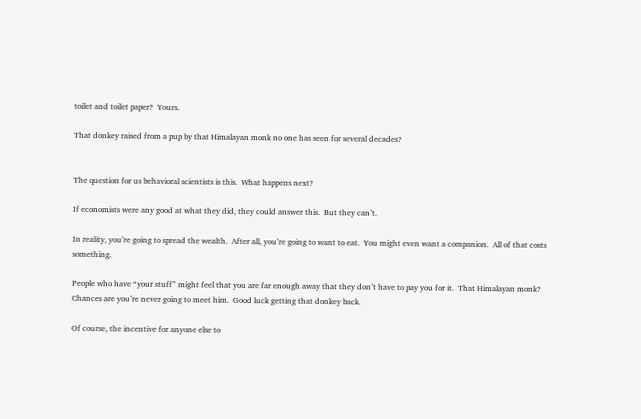toilet and toilet paper?  Yours.

That donkey raised from a pup by that Himalayan monk no one has seen for several decades?


The question for us behavioral scientists is this.  What happens next?

If economists were any good at what they did, they could answer this.  But they can’t.

In reality, you’re going to spread the wealth.  After all, you’re going to want to eat.  You might even want a companion.  All of that costs something.

People who have “your stuff” might feel that you are far enough away that they don’t have to pay you for it.  That Himalayan monk?  Chances are you’re never going to meet him.  Good luck getting that donkey back.

Of course, the incentive for anyone else to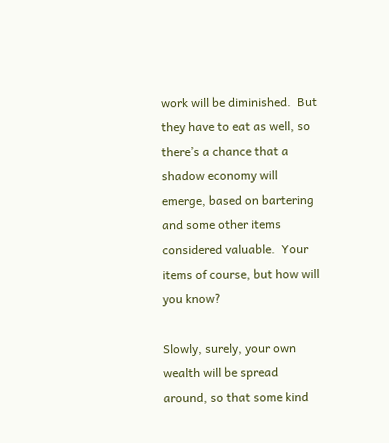work will be diminished.  But they have to eat as well, so there’s a chance that a shadow economy will emerge, based on bartering and some other items considered valuable.  Your items of course, but how will you know?

Slowly, surely, your own wealth will be spread around, so that some kind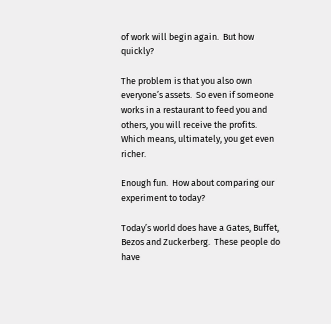of work will begin again.  But how quickly?

The problem is that you also own everyone’s assets.  So even if someone works in a restaurant to feed you and others, you will receive the profits.  Which means, ultimately, you get even richer.

Enough fun.  How about comparing our experiment to today?

Today’s world does have a Gates, Buffet, Bezos and Zuckerberg.  These people do have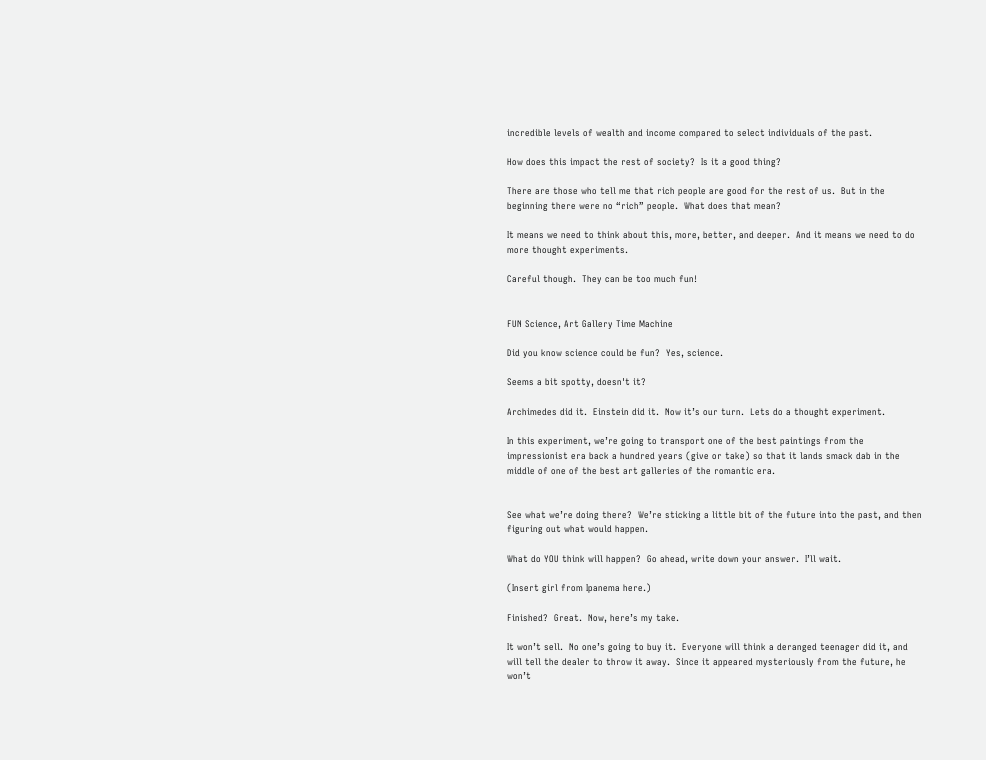incredible levels of wealth and income compared to select individuals of the past.

How does this impact the rest of society?  Is it a good thing?

There are those who tell me that rich people are good for the rest of us.  But in the beginning there were no “rich” people.  What does that mean?

It means we need to think about this, more, better, and deeper.  And it means we need to do more thought experiments.

Careful though.  They can be too much fun!


FUN Science, Art Gallery Time Machine

Did you know science could be fun?  Yes, science.

Seems a bit spotty, doesn't it?

Archimedes did it.  Einstein did it.  Now it’s our turn.  Lets do a thought experiment.

In this experiment, we’re going to transport one of the best paintings from the impressionist era back a hundred years (give or take) so that it lands smack dab in the middle of one of the best art galleries of the romantic era.


See what we’re doing there?  We’re sticking a little bit of the future into the past, and then figuring out what would happen.

What do YOU think will happen?  Go ahead, write down your answer.  I’ll wait.

(Insert girl from Ipanema here.)

Finished?  Great.  Now, here’s my take.

It won’t sell.  No one’s going to buy it.  Everyone will think a deranged teenager did it, and will tell the dealer to throw it away.  Since it appeared mysteriously from the future, he won’t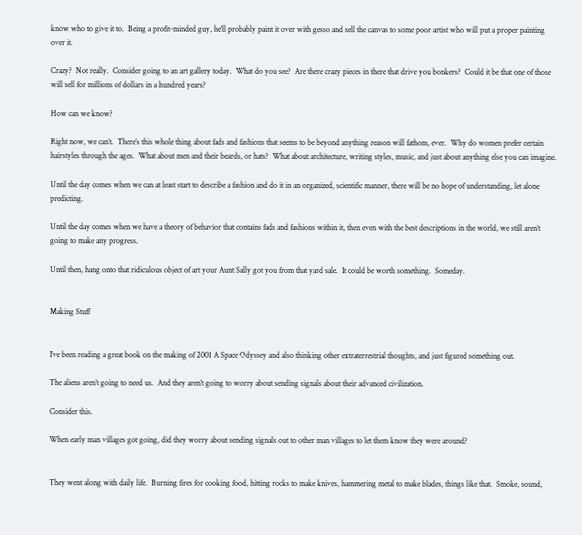know who to give it to.  Being a profit-minded guy, he’ll probably paint it over with gesso and sell the canvas to some poor artist who will put a proper painting over it.

Crazy?  Not really.  Consider going to an art gallery today.  What do you see?  Are there crazy pieces in there that drive you bonkers?  Could it be that one of those will sell for millions of dollars in a hundred years?

How can we know?

Right now, we can’t.  There’s this whole thing about fads and fashions that seems to be beyond anything reason will fathom, ever.  Why do women prefer certain hairstyles through the ages.  What about men and their beards, or hats?  What about architecture, writing styles, music, and just about anything else you can imagine.

Until the day comes when we can at least start to describe a fashion and do it in an organized, scientific manner, there will be no hope of understanding, let alone predicting.

Until the day comes when we have a theory of behavior that contains fads and fashions within it, then even with the best descriptions in the world, we still aren’t going to make any progress.

Until then, hang onto that ridiculous object of art your Aunt Sally got you from that yard sale.  It could be worth something.  Someday.


Making Stuff


I’ve been reading a great book on the making of 2001 A Space Odyssey and also thinking other extraterrestrial thoughts, and just figured something out.

The aliens aren’t going to need us.  And they aren’t going to worry about sending signals about their advanced civilization.

Consider this.

When early man villages got going, did they worry about sending signals out to other man villages to let them know they were around?


They went along with daily life.  Burning fires for cooking food, hitting rocks to make knives, hammering metal to make blades, things like that.  Smoke, sound,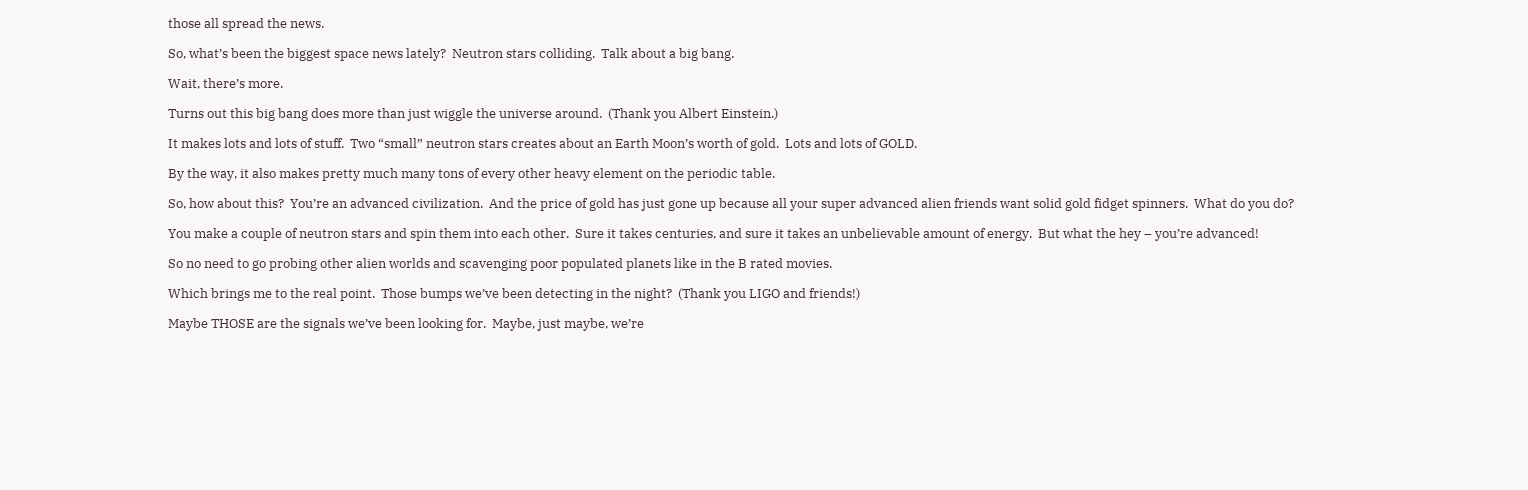those all spread the news.

So, what’s been the biggest space news lately?  Neutron stars colliding.  Talk about a big bang.

Wait, there’s more.

Turns out this big bang does more than just wiggle the universe around.  (Thank you Albert Einstein.)

It makes lots and lots of stuff.  Two “small” neutron stars creates about an Earth Moon’s worth of gold.  Lots and lots of GOLD.

By the way, it also makes pretty much many tons of every other heavy element on the periodic table.

So, how about this?  You’re an advanced civilization.  And the price of gold has just gone up because all your super advanced alien friends want solid gold fidget spinners.  What do you do?

You make a couple of neutron stars and spin them into each other.  Sure it takes centuries, and sure it takes an unbelievable amount of energy.  But what the hey – you’re advanced!

So no need to go probing other alien worlds and scavenging poor populated planets like in the B rated movies.

Which brings me to the real point.  Those bumps we’ve been detecting in the night?  (Thank you LIGO and friends!)

Maybe THOSE are the signals we’ve been looking for.  Maybe, just maybe, we’re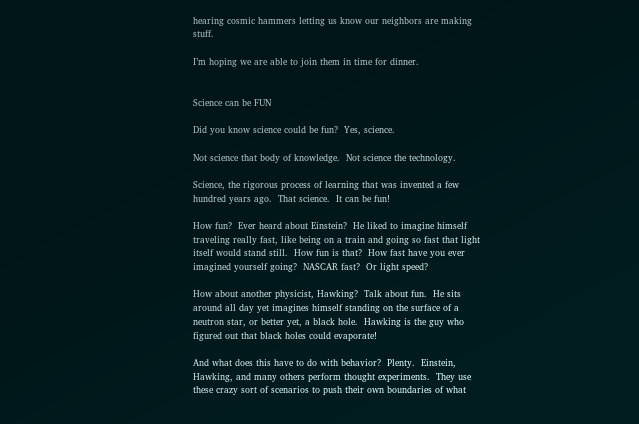hearing cosmic hammers letting us know our neighbors are making stuff.

I’m hoping we are able to join them in time for dinner.


Science can be FUN

Did you know science could be fun?  Yes, science.

Not science that body of knowledge.  Not science the technology.

Science, the rigorous process of learning that was invented a few hundred years ago.  That science.  It can be fun!

How fun?  Ever heard about Einstein?  He liked to imagine himself traveling really fast, like being on a train and going so fast that light itself would stand still.  How fun is that?  How fast have you ever imagined yourself going?  NASCAR fast?  Or light speed?

How about another physicist, Hawking?  Talk about fun.  He sits around all day yet imagines himself standing on the surface of a neutron star, or better yet, a black hole.  Hawking is the guy who figured out that black holes could evaporate!

And what does this have to do with behavior?  Plenty.  Einstein, Hawking, and many others perform thought experiments.  They use these crazy sort of scenarios to push their own boundaries of what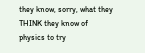they know, sorry, what they THINK they know of physics to try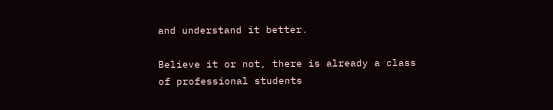and understand it better.

Believe it or not, there is already a class of professional students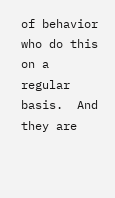of behavior who do this on a regular basis.  And they are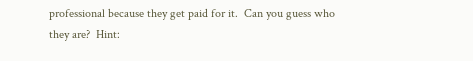professional because they get paid for it.  Can you guess who they are?  Hint: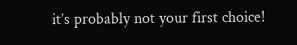it’s probably not your first choice!